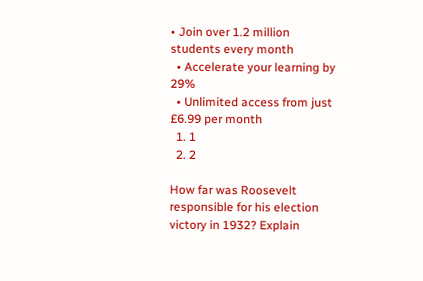• Join over 1.2 million students every month
  • Accelerate your learning by 29%
  • Unlimited access from just £6.99 per month
  1. 1
  2. 2

How far was Roosevelt responsible for his election victory in 1932? Explain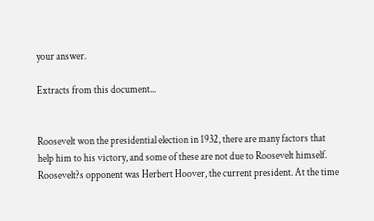your answer.

Extracts from this document...


Roosevelt won the presidential election in 1932, there are many factors that help him to his victory, and some of these are not due to Roosevelt himself. Roosevelt?s opponent was Herbert Hoover, the current president. At the time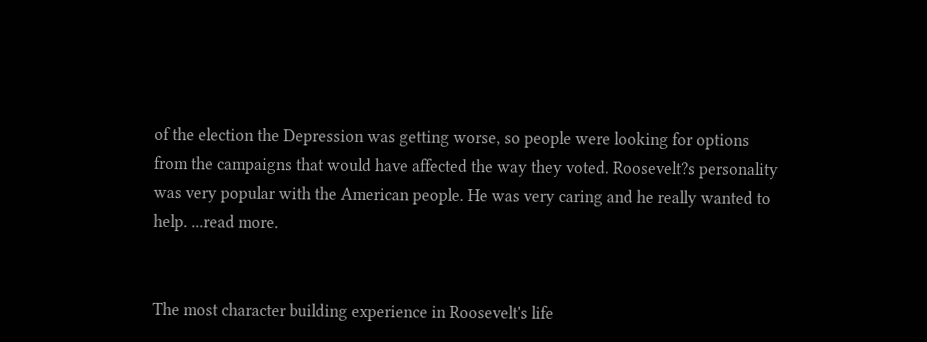of the election the Depression was getting worse, so people were looking for options from the campaigns that would have affected the way they voted. Roosevelt?s personality was very popular with the American people. He was very caring and he really wanted to help. ...read more.


The most character building experience in Roosevelt's life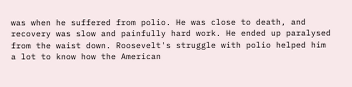was when he suffered from polio. He was close to death, and recovery was slow and painfully hard work. He ended up paralysed from the waist down. Roosevelt's struggle with polio helped him a lot to know how the American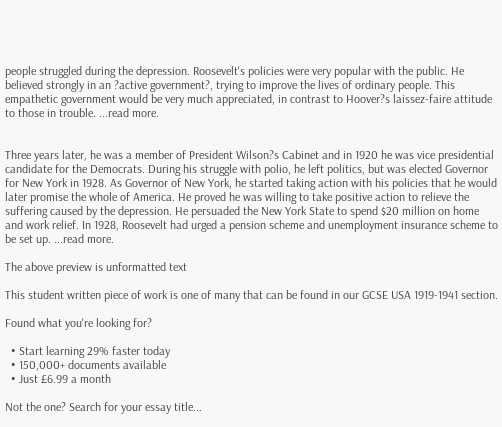people struggled during the depression. Roosevelt's policies were very popular with the public. He believed strongly in an ?active government?, trying to improve the lives of ordinary people. This empathetic government would be very much appreciated, in contrast to Hoover?s laissez-faire attitude to those in trouble. ...read more.


Three years later, he was a member of President Wilson?s Cabinet and in 1920 he was vice presidential candidate for the Democrats. During his struggle with polio, he left politics, but was elected Governor for New York in 1928. As Governor of New York, he started taking action with his policies that he would later promise the whole of America. He proved he was willing to take positive action to relieve the suffering caused by the depression. He persuaded the New York State to spend $20 million on home and work relief. In 1928, Roosevelt had urged a pension scheme and unemployment insurance scheme to be set up. ...read more.

The above preview is unformatted text

This student written piece of work is one of many that can be found in our GCSE USA 1919-1941 section.

Found what you're looking for?

  • Start learning 29% faster today
  • 150,000+ documents available
  • Just £6.99 a month

Not the one? Search for your essay title...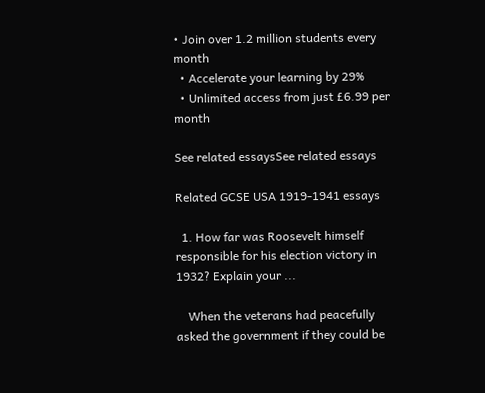• Join over 1.2 million students every month
  • Accelerate your learning by 29%
  • Unlimited access from just £6.99 per month

See related essaysSee related essays

Related GCSE USA 1919-1941 essays

  1. How far was Roosevelt himself responsible for his election victory in 1932? Explain your ...

    When the veterans had peacefully asked the government if they could be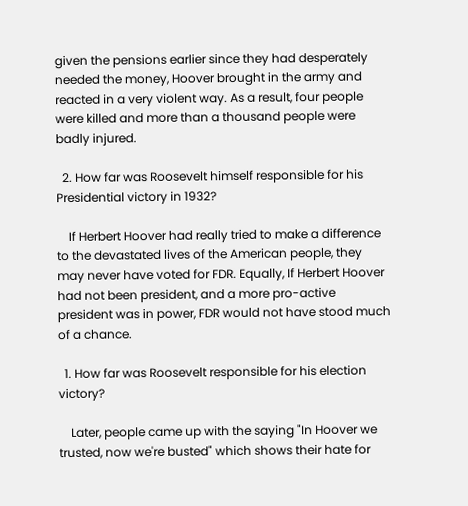given the pensions earlier since they had desperately needed the money, Hoover brought in the army and reacted in a very violent way. As a result, four people were killed and more than a thousand people were badly injured.

  2. How far was Roosevelt himself responsible for his Presidential victory in 1932?

    If Herbert Hoover had really tried to make a difference to the devastated lives of the American people, they may never have voted for FDR. Equally, If Herbert Hoover had not been president, and a more pro-active president was in power, FDR would not have stood much of a chance.

  1. How far was Roosevelt responsible for his election victory?

    Later, people came up with the saying "In Hoover we trusted, now we're busted" which shows their hate for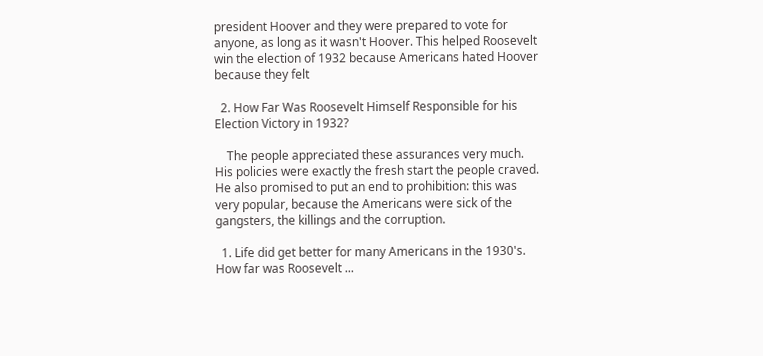president Hoover and they were prepared to vote for anyone, as long as it wasn't Hoover. This helped Roosevelt win the election of 1932 because Americans hated Hoover because they felt

  2. How Far Was Roosevelt Himself Responsible for his Election Victory in 1932?

    The people appreciated these assurances very much. His policies were exactly the fresh start the people craved. He also promised to put an end to prohibition: this was very popular, because the Americans were sick of the gangsters, the killings and the corruption.

  1. Life did get better for many Americans in the 1930's. How far was Roosevelt ...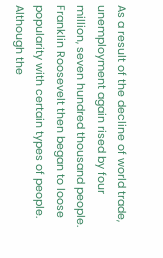As a result of the decline of world trade, unemployment again rised by four million, seven hundred thousand people. Franklin Roosevelt then began to loose popularity with certain types of people. Although the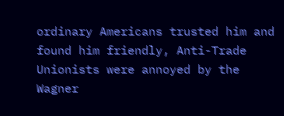ordinary Americans trusted him and found him friendly, Anti-Trade Unionists were annoyed by the Wagner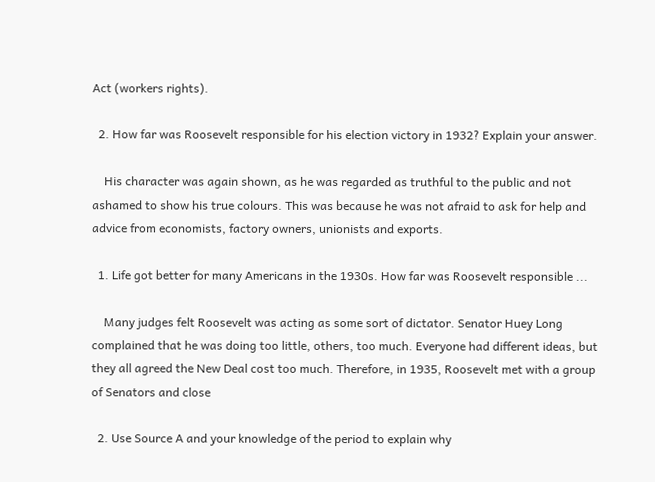Act (workers rights).

  2. How far was Roosevelt responsible for his election victory in 1932? Explain your answer.

    His character was again shown, as he was regarded as truthful to the public and not ashamed to show his true colours. This was because he was not afraid to ask for help and advice from economists, factory owners, unionists and exports.

  1. Life got better for many Americans in the 1930s. How far was Roosevelt responsible ...

    Many judges felt Roosevelt was acting as some sort of dictator. Senator Huey Long complained that he was doing too little, others, too much. Everyone had different ideas, but they all agreed the New Deal cost too much. Therefore, in 1935, Roosevelt met with a group of Senators and close

  2. Use Source A and your knowledge of the period to explain why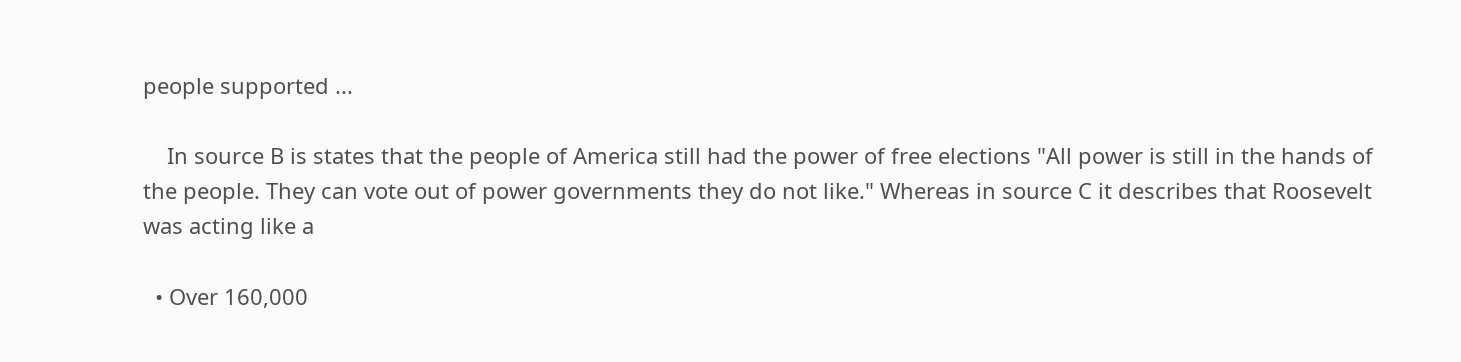people supported ...

    In source B is states that the people of America still had the power of free elections "All power is still in the hands of the people. They can vote out of power governments they do not like." Whereas in source C it describes that Roosevelt was acting like a

  • Over 160,000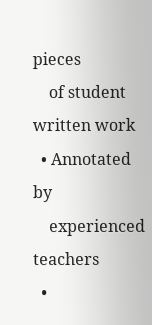pieces
    of student written work
  • Annotated by
    experienced teachers
  •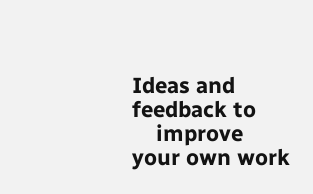Ideas and feedback to
    improve your own work